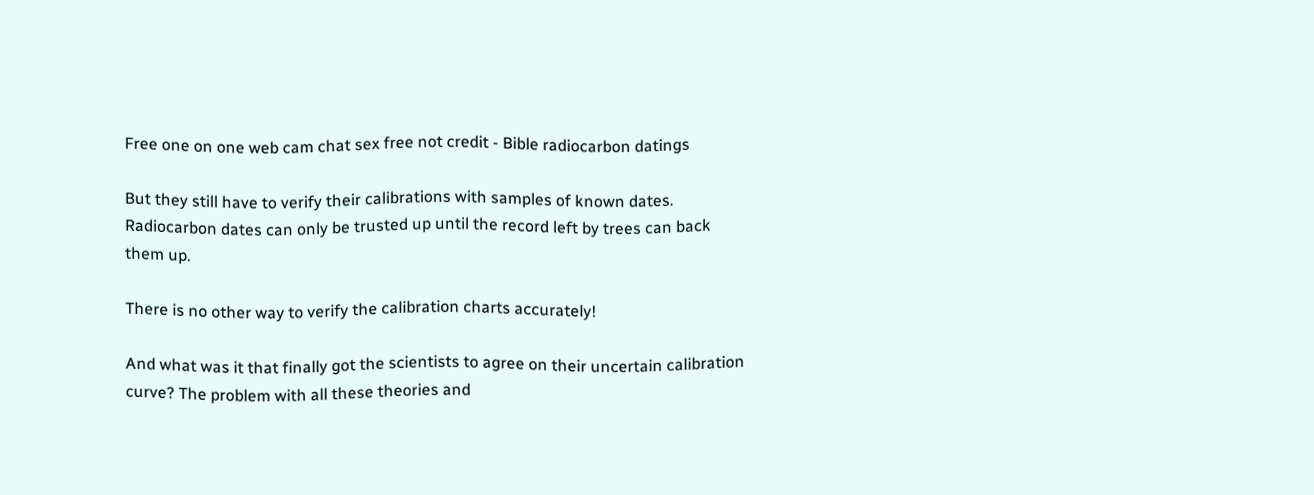Free one on one web cam chat sex free not credit - Bible radiocarbon datings

But they still have to verify their calibrations with samples of known dates. Radiocarbon dates can only be trusted up until the record left by trees can back them up.

There is no other way to verify the calibration charts accurately!

And what was it that finally got the scientists to agree on their uncertain calibration curve? The problem with all these theories and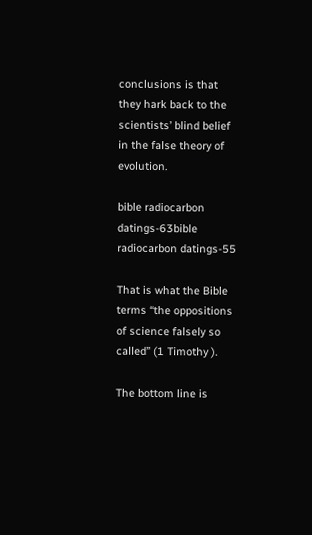conclusions is that they hark back to the scientists’ blind belief in the false theory of evolution.

bible radiocarbon datings-63bible radiocarbon datings-55

That is what the Bible terms “the oppositions of science falsely so called” (1 Timothy ).

The bottom line is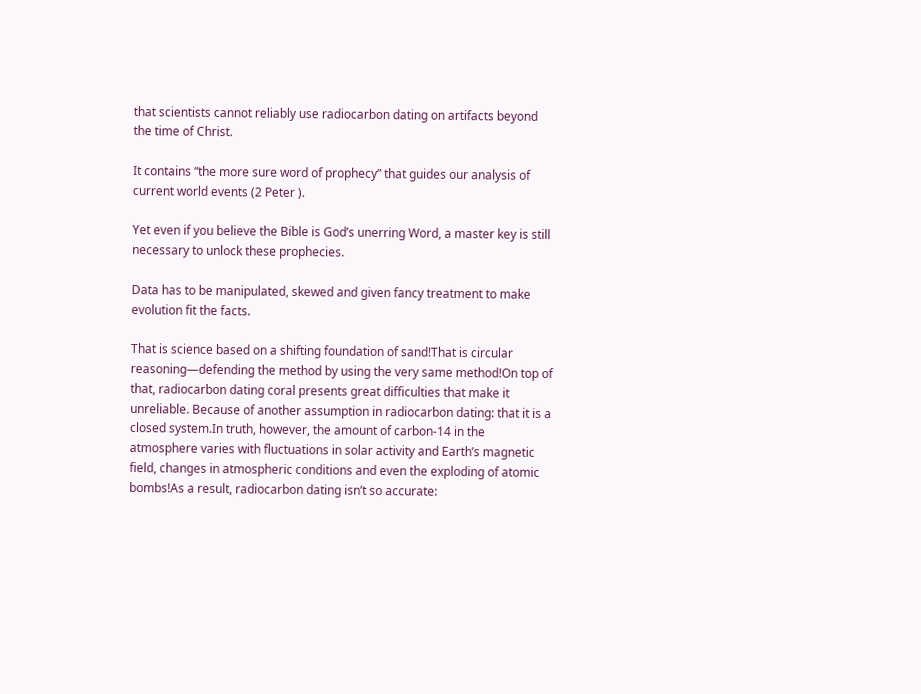that scientists cannot reliably use radiocarbon dating on artifacts beyond the time of Christ.

It contains “the more sure word of prophecy” that guides our analysis of current world events (2 Peter ).

Yet even if you believe the Bible is God’s unerring Word, a master key is still necessary to unlock these prophecies.

Data has to be manipulated, skewed and given fancy treatment to make evolution fit the facts.

That is science based on a shifting foundation of sand!That is circular reasoning—defending the method by using the very same method!On top of that, radiocarbon dating coral presents great difficulties that make it unreliable. Because of another assumption in radiocarbon dating: that it is a closed system.In truth, however, the amount of carbon-14 in the atmosphere varies with fluctuations in solar activity and Earth’s magnetic field, changes in atmospheric conditions and even the exploding of atomic bombs!As a result, radiocarbon dating isn’t so accurate: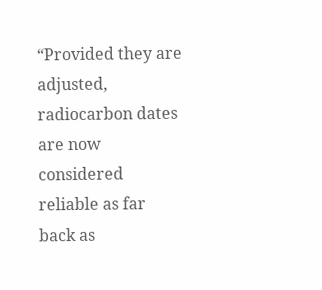“Provided they are adjusted, radiocarbon dates are now considered reliable as far back as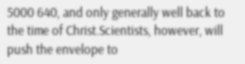5000 640, and only generally well back to the time of Christ.Scientists, however, will push the envelope to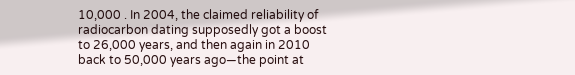10,000 . In 2004, the claimed reliability of radiocarbon dating supposedly got a boost to 26,000 years, and then again in 2010 back to 50,000 years ago—the point at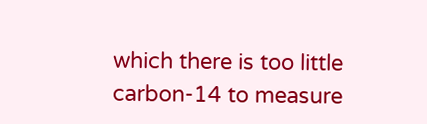which there is too little carbon-14 to measure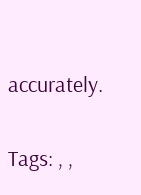accurately.

Tags: , ,